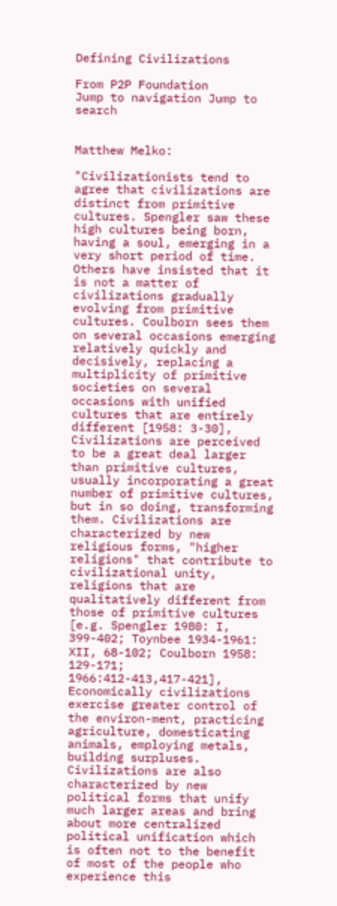Defining Civilizations

From P2P Foundation
Jump to navigation Jump to search


Matthew Melko:

"Civilizationists tend to agree that civilizations are distinct from primitive cultures. Spengler saw these high cultures being born, having a soul, emerging in a very short period of time. Others have insisted that it is not a matter of civilizations gradually evolving from primitive cultures. Coulborn sees them on several occasions emerging relatively quickly and decisively, replacing a multiplicity of primitive societies on several occasions with unified cultures that are entirely different [1958: 3-30], Civilizations are perceived to be a great deal larger than primitive cultures, usually incorporating a great number of primitive cultures, but in so doing, transforming them. Civilizations are characterized by new religious forms, "higher religions" that contribute to civilizational unity, religions that are qualitatively different from those of primitive cultures [e.g. Spengler 1980: I, 399-402; Toynbee 1934-1961: XII, 68-102; Coulborn 1958: 129-171; 1966:412-413,417-421], Economically civilizations exercise greater control of the environ-ment, practicing agriculture, domesticating animals, employing metals, building surpluses. Civilizations are also characterized by new political forms that unify much larger areas and bring about more centralized political unification which is often not to the benefit of most of the people who experience this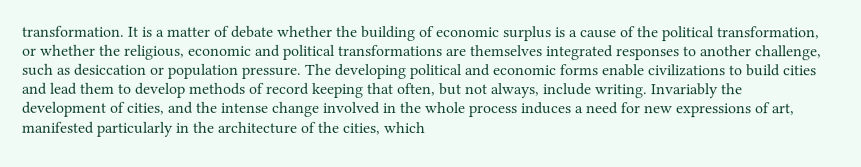transformation. It is a matter of debate whether the building of economic surplus is a cause of the political transformation, or whether the religious, economic and political transformations are themselves integrated responses to another challenge, such as desiccation or population pressure. The developing political and economic forms enable civilizations to build cities and lead them to develop methods of record keeping that often, but not always, include writing. Invariably the development of cities, and the intense change involved in the whole process induces a need for new expressions of art, manifested particularly in the architecture of the cities, which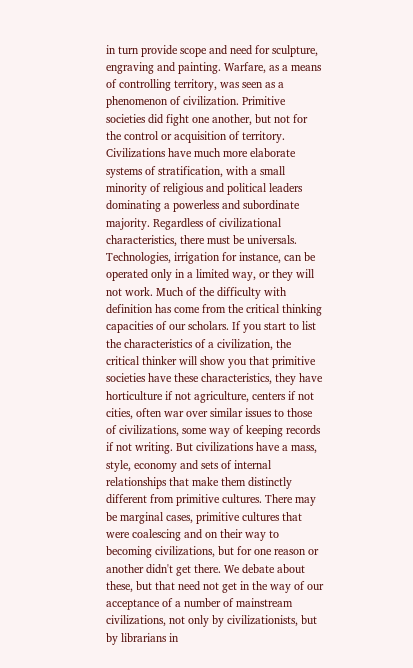in turn provide scope and need for sculpture, engraving and painting. Warfare, as a means of controlling territory, was seen as a phenomenon of civilization. Primitive societies did fight one another, but not for the control or acquisition of territory. Civilizations have much more elaborate systems of stratification, with a small minority of religious and political leaders dominating a powerless and subordinate majority. Regardless of civilizational characteristics, there must be universals. Technologies, irrigation for instance, can be operated only in a limited way, or they will not work. Much of the difficulty with definition has come from the critical thinking capacities of our scholars. If you start to list the characteristics of a civilization, the critical thinker will show you that primitive societies have these characteristics, they have horticulture if not agriculture, centers if not cities, often war over similar issues to those of civilizations, some way of keeping records if not writing. But civilizations have a mass, style, economy and sets of internal relationships that make them distinctly different from primitive cultures. There may be marginal cases, primitive cultures that were coalescing and on their way to becoming civilizations, but for one reason or another didn't get there. We debate about these, but that need not get in the way of our acceptance of a number of mainstream civilizations, not only by civilizationists, but by librarians in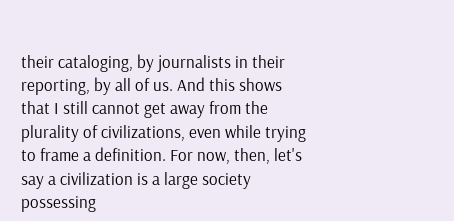their cataloging, by journalists in their reporting, by all of us. And this shows that I still cannot get away from the plurality of civilizations, even while trying to frame a definition. For now, then, let's say a civilization is a large society possessing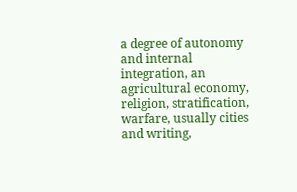a degree of autonomy and internal integration, an agricultural economy, religion, stratification, warfare, usually cities and writing,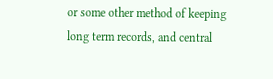or some other method of keeping long term records, and central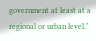government at least at a regional or urban level."